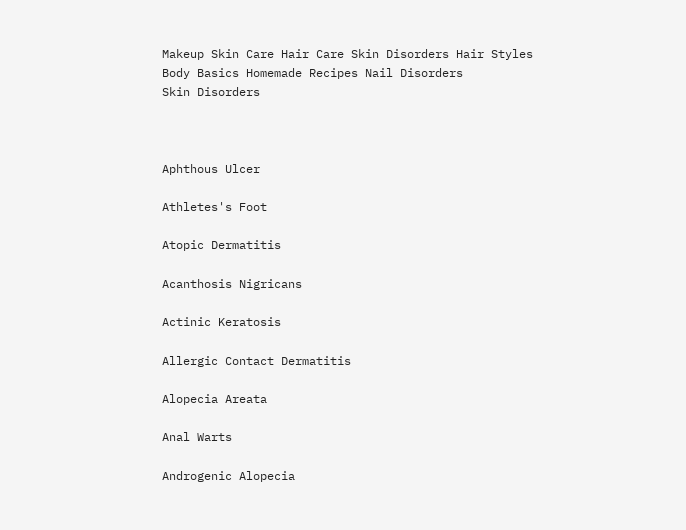Makeup Skin Care Hair Care Skin Disorders Hair Styles Body Basics Homemade Recipes Nail Disorders
Skin Disorders



Aphthous Ulcer

Athletes's Foot

Atopic Dermatitis

Acanthosis Nigricans

Actinic Keratosis

Allergic Contact Dermatitis

Alopecia Areata

Anal Warts

Androgenic Alopecia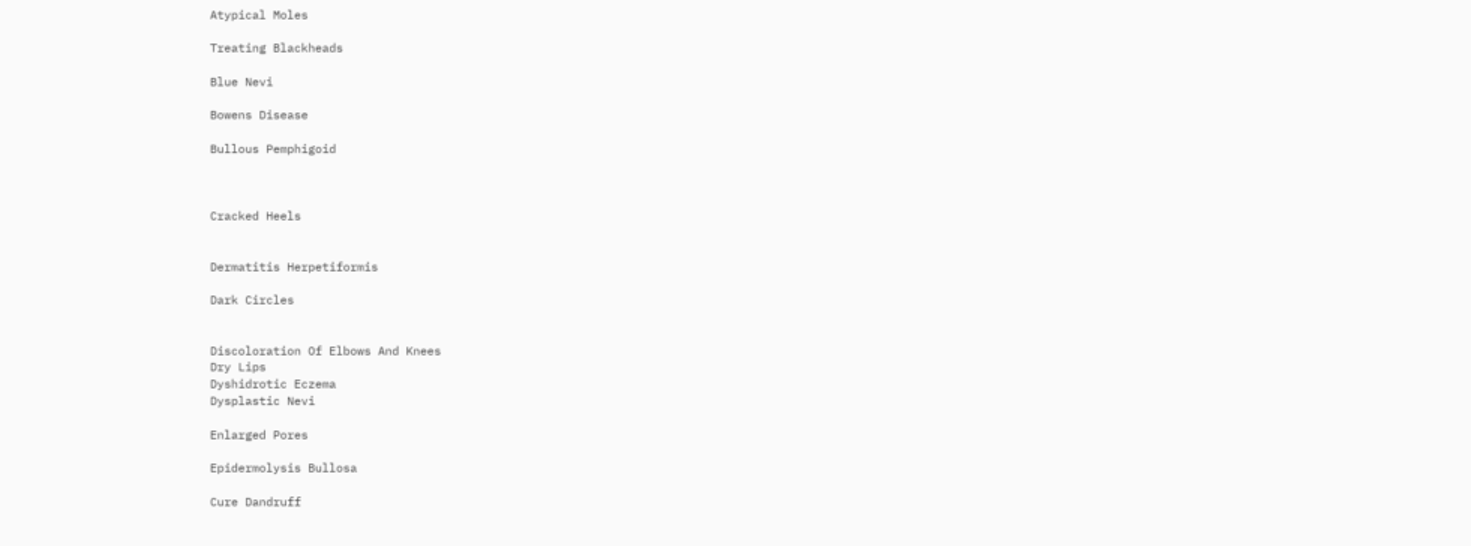Atypical Moles

Treating Blackheads

Blue Nevi

Bowens Disease

Bullous Pemphigoid



Cracked Heels


Dermatitis Herpetiformis

Dark Circles


Discoloration Of Elbows And Knees
Dry Lips
Dyshidrotic Eczema
Dysplastic Nevi

Enlarged Pores

Epidermolysis Bullosa

Cure Dandruff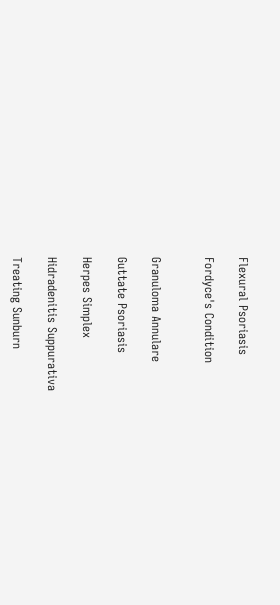Flexural Psoriasis

Fordyce's Condition


Granuloma Annulare

Guttate Psoriasis

Herpes Simplex

Hidradenitis Suppurativa

Treating Sunburn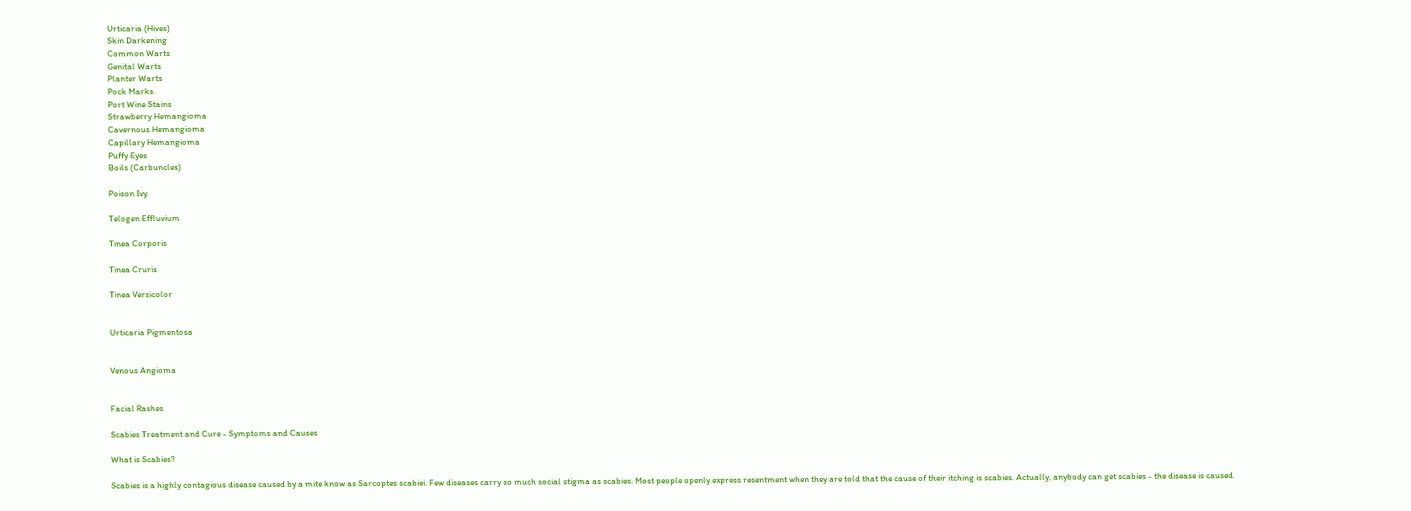Urticaria (Hives)
Skin Darkening
Common Warts
Genital Warts
Planter Warts
Pock Marks
Port Wine Stains
Strawberry Hemangioma
Cavernous Hemangioma
Capillary Hemangioma
Puffy Eyes
Boils (Carbuncles)

Poison Ivy

Telogen Effluvium

Tinea Corporis

Tinea Cruris

Tinea Versicolor


Urticaria Pigmentosa


Venous Angioma


Facial Rashes

Scabies Treatment and Cure - Symptoms and Causes

What is Scabies?

Scabies is a highly contagious disease caused by a mite know as Sarcoptes scabiei. Few diseases carry so much social stigma as scabies. Most people openly express resentment when they are told that the cause of their itching is scabies. Actually, anybody can get scabies - the disease is caused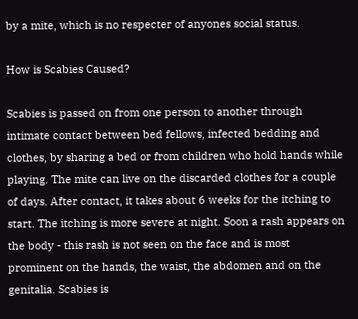by a mite, which is no respecter of anyones social status.

How is Scabies Caused?

Scabies is passed on from one person to another through intimate contact between bed fellows, infected bedding and clothes, by sharing a bed or from children who hold hands while playing. The mite can live on the discarded clothes for a couple of days. After contact, it takes about 6 weeks for the itching to start. The itching is more severe at night. Soon a rash appears on the body - this rash is not seen on the face and is most prominent on the hands, the waist, the abdomen and on the genitalia. Scabies is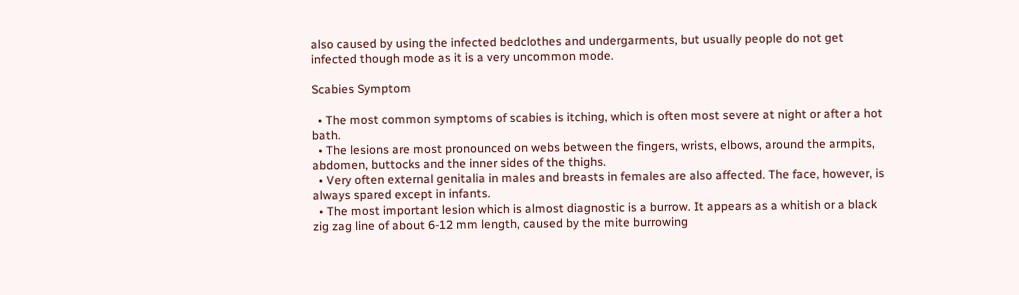also caused by using the infected bedclothes and undergarments, but usually people do not get infected though mode as it is a very uncommon mode.

Scabies Symptom

  • The most common symptoms of scabies is itching, which is often most severe at night or after a hot bath.
  • The lesions are most pronounced on webs between the fingers, wrists, elbows, around the armpits, abdomen, buttocks and the inner sides of the thighs.
  • Very often external genitalia in males and breasts in females are also affected. The face, however, is always spared except in infants.
  • The most important lesion which is almost diagnostic is a burrow. It appears as a whitish or a black zig zag line of about 6-12 mm length, caused by the mite burrowing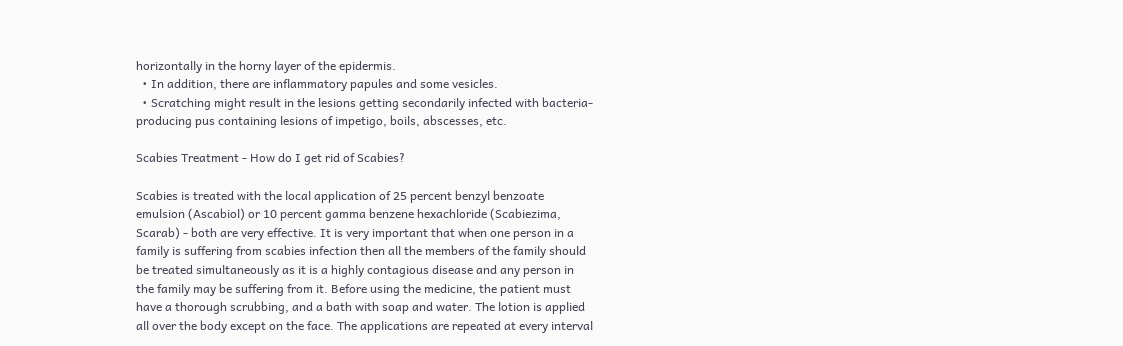horizontally in the horny layer of the epidermis.
  • In addition, there are inflammatory papules and some vesicles.
  • Scratching might result in the lesions getting secondarily infected with bacteria-producing pus containing lesions of impetigo, boils, abscesses, etc.

Scabies Treatment - How do I get rid of Scabies?

Scabies is treated with the local application of 25 percent benzyl benzoate emulsion (Ascabiol) or 10 percent gamma benzene hexachloride (Scabiezima, Scarab) - both are very effective. It is very important that when one person in a family is suffering from scabies infection then all the members of the family should be treated simultaneously as it is a highly contagious disease and any person in the family may be suffering from it. Before using the medicine, the patient must have a thorough scrubbing, and a bath with soap and water. The lotion is applied all over the body except on the face. The applications are repeated at every interval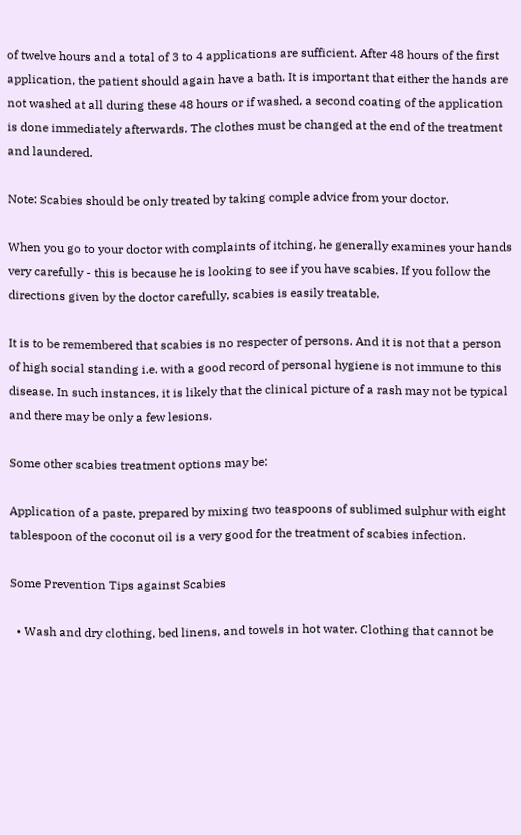of twelve hours and a total of 3 to 4 applications are sufficient. After 48 hours of the first application, the patient should again have a bath. It is important that either the hands are not washed at all during these 48 hours or if washed, a second coating of the application is done immediately afterwards. The clothes must be changed at the end of the treatment and laundered.

Note: Scabies should be only treated by taking comple advice from your doctor.

When you go to your doctor with complaints of itching, he generally examines your hands very carefully - this is because he is looking to see if you have scabies. If you follow the directions given by the doctor carefully, scabies is easily treatable.

It is to be remembered that scabies is no respecter of persons. And it is not that a person of high social standing i.e. with a good record of personal hygiene is not immune to this disease. In such instances, it is likely that the clinical picture of a rash may not be typical and there may be only a few lesions.

Some other scabies treatment options may be:

Application of a paste, prepared by mixing two teaspoons of sublimed sulphur with eight tablespoon of the coconut oil is a very good for the treatment of scabies infection.

Some Prevention Tips against Scabies

  • Wash and dry clothing, bed linens, and towels in hot water. Clothing that cannot be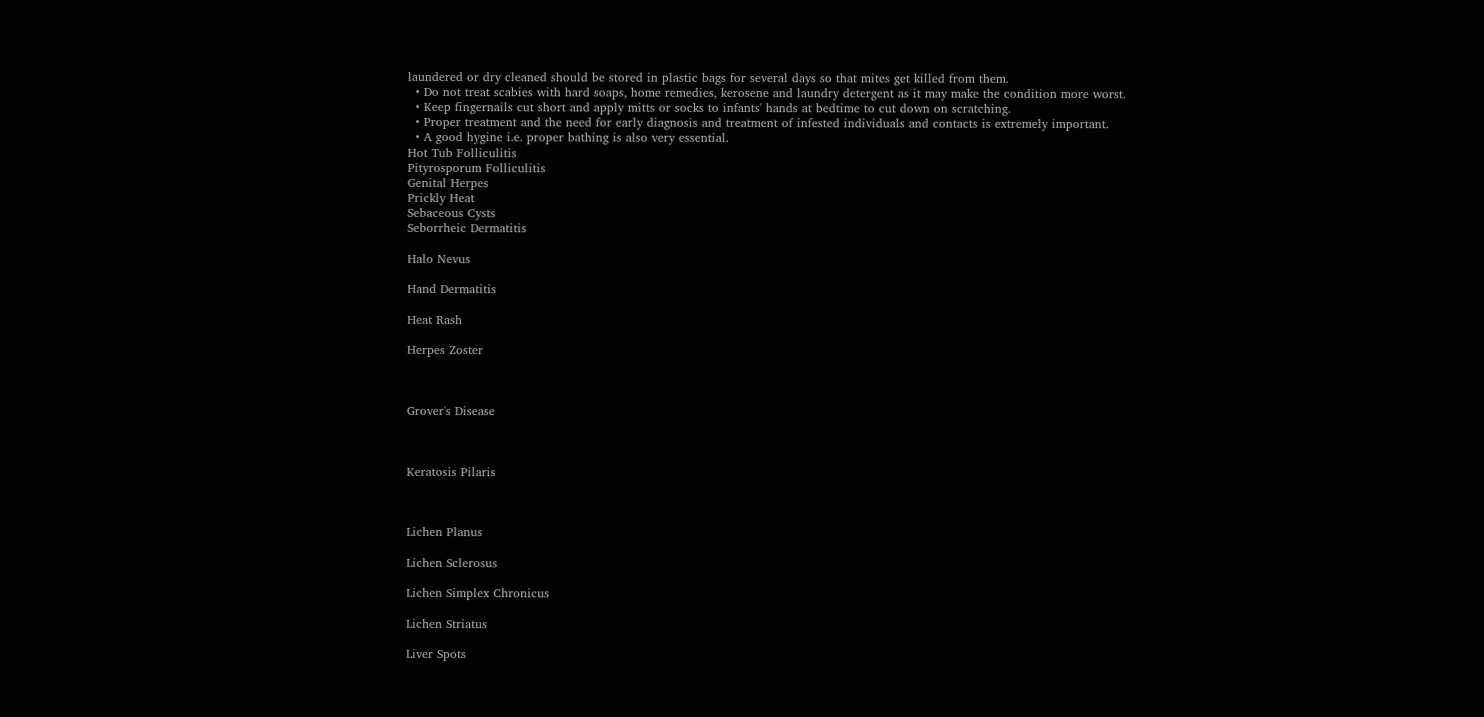laundered or dry cleaned should be stored in plastic bags for several days so that mites get killed from them.
  • Do not treat scabies with hard soaps, home remedies, kerosene and laundry detergent as it may make the condition more worst.
  • Keep fingernails cut short and apply mitts or socks to infants' hands at bedtime to cut down on scratching.
  • Proper treatment and the need for early diagnosis and treatment of infested individuals and contacts is extremely important.
  • A good hygine i.e. proper bathing is also very essential.
Hot Tub Folliculitis
Pityrosporum Folliculitis
Genital Herpes
Prickly Heat
Sebaceous Cysts
Seborrheic Dermatitis

Halo Nevus

Hand Dermatitis

Heat Rash

Herpes Zoster



Grover's Disease



Keratosis Pilaris



Lichen Planus

Lichen Sclerosus

Lichen Simplex Chronicus

Lichen Striatus

Liver Spots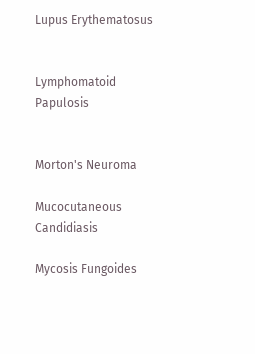Lupus Erythematosus


Lymphomatoid Papulosis


Morton's Neuroma

Mucocutaneous Candidiasis

Mycosis Fungoides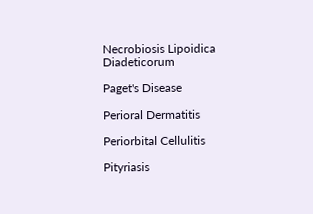Necrobiosis Lipoidica Diadeticorum

Paget's Disease

Perioral Dermatitis

Periorbital Cellulitis

Pityriasis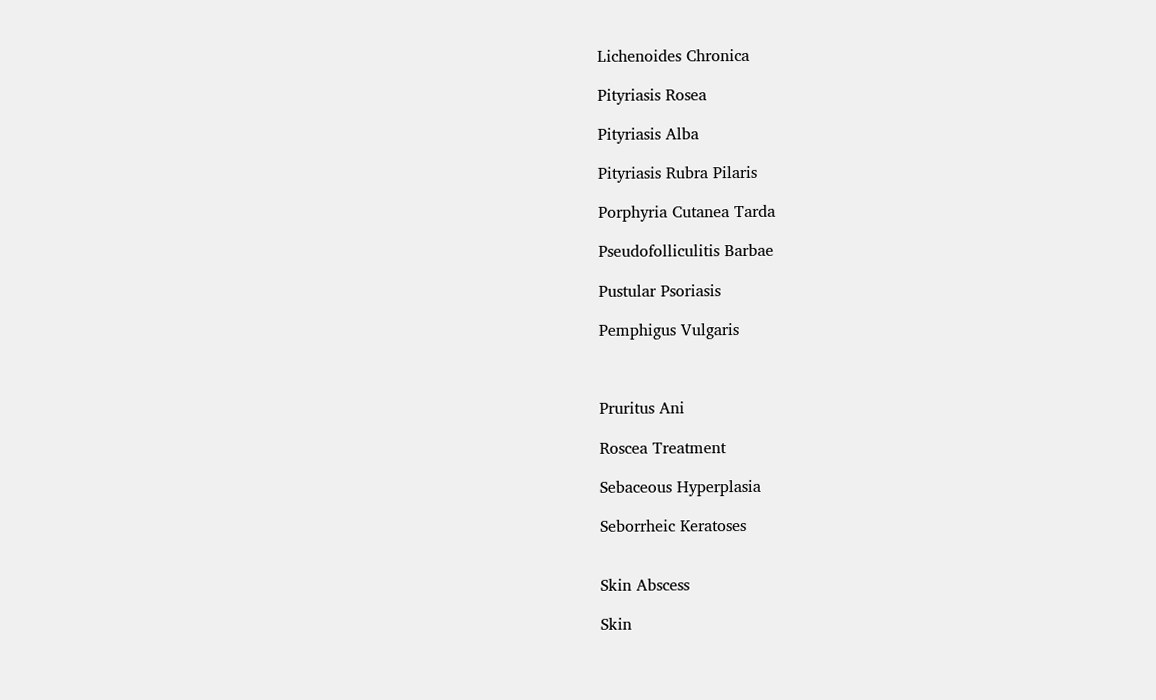Lichenoides Chronica

Pityriasis Rosea

Pityriasis Alba

Pityriasis Rubra Pilaris

Porphyria Cutanea Tarda

Pseudofolliculitis Barbae

Pustular Psoriasis

Pemphigus Vulgaris



Pruritus Ani

Roscea Treatment

Sebaceous Hyperplasia

Seborrheic Keratoses


Skin Abscess

Skin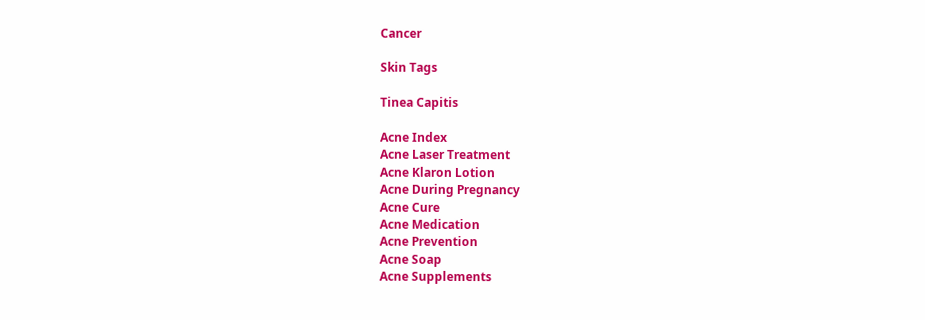Cancer

Skin Tags

Tinea Capitis

Acne Index
Acne Laser Treatment
Acne Klaron Lotion
Acne During Pregnancy
Acne Cure
Acne Medication
Acne Prevention
Acne Soap
Acne Supplements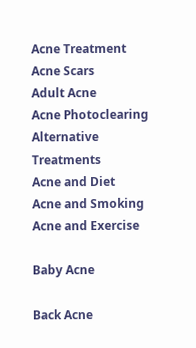Acne Treatment
Acne Scars
Adult Acne
Acne Photoclearing
Alternative Treatments
Acne and Diet
Acne and Smoking
Acne and Exercise

Baby Acne

Back Acne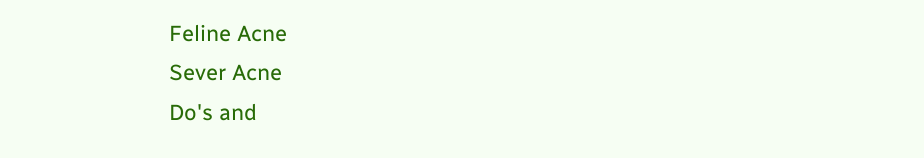Feline Acne
Sever Acne
Do's and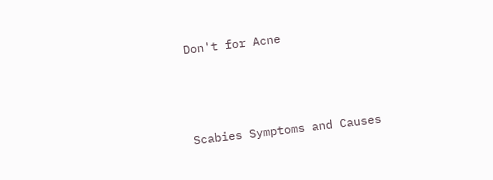Don't for Acne



Scabies Symptoms and Causes